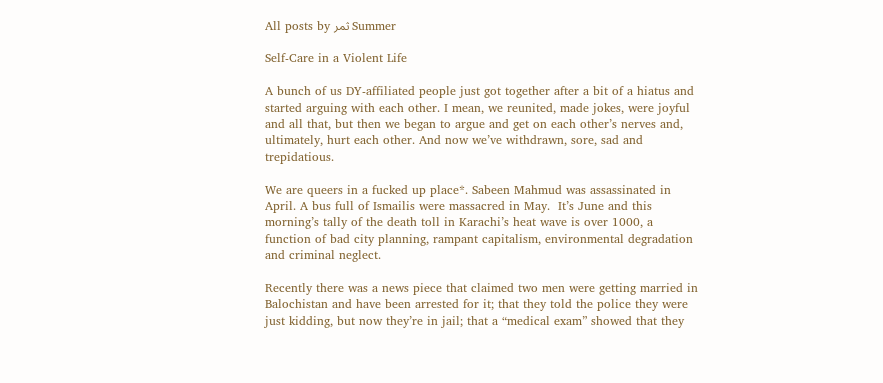All posts by ثمر Summer

Self-Care in a Violent Life

A bunch of us DY-affiliated people just got together after a bit of a hiatus and started arguing with each other. I mean, we reunited, made jokes, were joyful and all that, but then we began to argue and get on each other’s nerves and, ultimately, hurt each other. And now we’ve withdrawn, sore, sad and trepidatious.

We are queers in a fucked up place*. Sabeen Mahmud was assassinated in April. A bus full of Ismailis were massacred in May.  It’s June and this morning’s tally of the death toll in Karachi’s heat wave is over 1000, a function of bad city planning, rampant capitalism, environmental degradation and criminal neglect.

Recently there was a news piece that claimed two men were getting married in Balochistan and have been arrested for it; that they told the police they were just kidding, but now they’re in jail; that a “medical exam” showed that they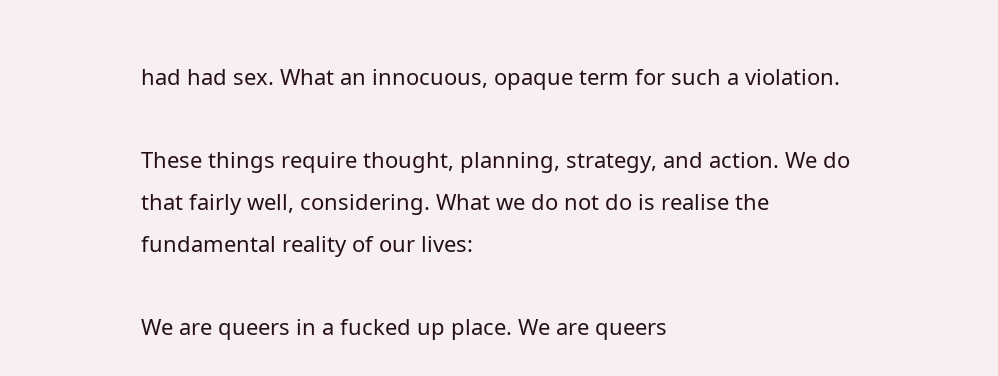had had sex. What an innocuous, opaque term for such a violation.

These things require thought, planning, strategy, and action. We do that fairly well, considering. What we do not do is realise the fundamental reality of our lives:

We are queers in a fucked up place. We are queers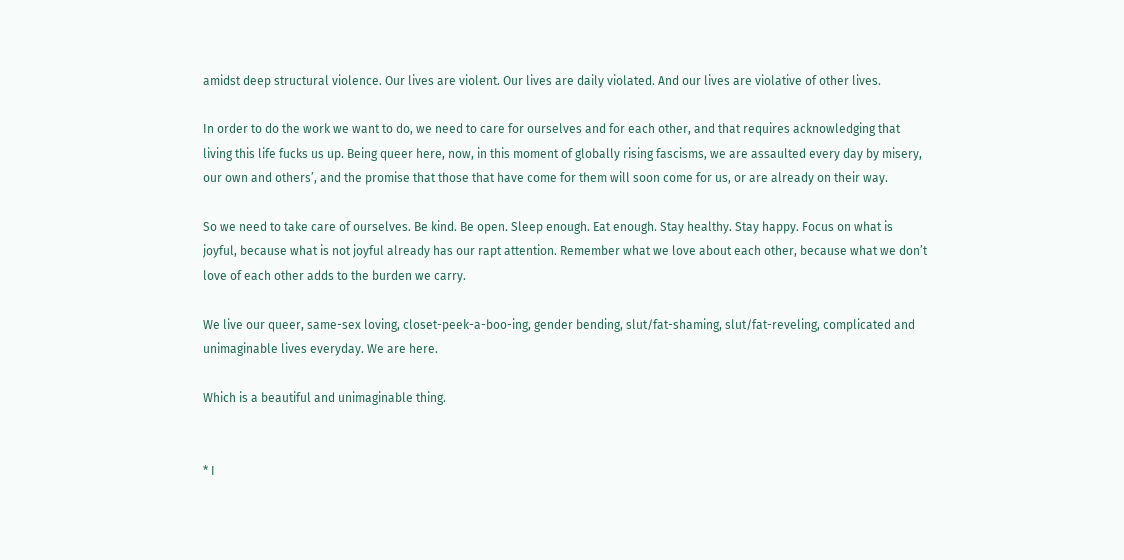amidst deep structural violence. Our lives are violent. Our lives are daily violated. And our lives are violative of other lives.

In order to do the work we want to do, we need to care for ourselves and for each other, and that requires acknowledging that living this life fucks us up. Being queer here, now, in this moment of globally rising fascisms, we are assaulted every day by misery, our own and others’, and the promise that those that have come for them will soon come for us, or are already on their way.

So we need to take care of ourselves. Be kind. Be open. Sleep enough. Eat enough. Stay healthy. Stay happy. Focus on what is joyful, because what is not joyful already has our rapt attention. Remember what we love about each other, because what we don’t love of each other adds to the burden we carry.

We live our queer, same-sex loving, closet-peek-a-boo-ing, gender bending, slut/fat-shaming, slut/fat-reveling, complicated and unimaginable lives everyday. We are here.

Which is a beautiful and unimaginable thing.


* I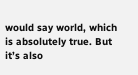would say world, which is absolutely true. But it’s also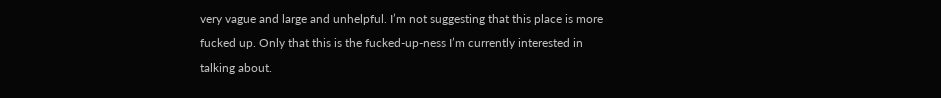very vague and large and unhelpful. I’m not suggesting that this place is more fucked up. Only that this is the fucked-up-ness I’m currently interested in talking about.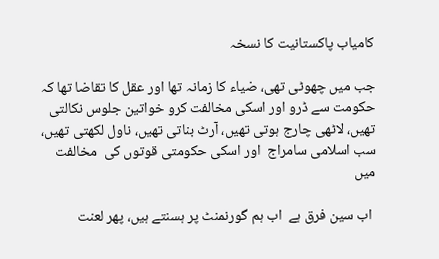کامیاب پاکستانیت کا نسخہ

جب میں چھوٹی تھی، ضیاء کا زمانہ تھا اور عقل کا تقاضا تھا کہ حکومت سے ڈرو اور اسکی مخالفت کرو خواتین جلوس نکالتی تھیں، لاٹھی چارج ہوتی تھیں، آرٹ بناتی تھیں، ناول لکھتی تھیں، سب اسلامی سامراج  اور اسکی حکومتی قوتوں کی  مخالفت میں

 اب سین فرق ہے  اب ہم گورنمنٹ پر ہسنتے ہیں، پھر لعنت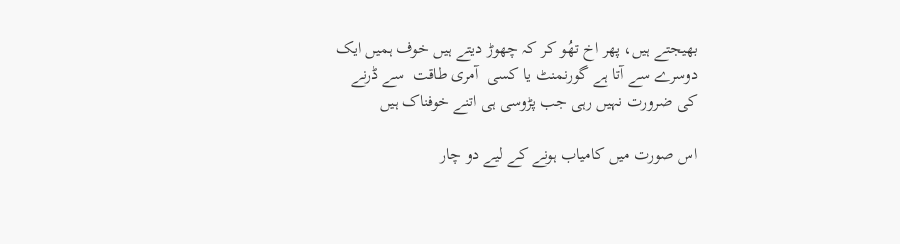بھیجتے ہیں، پھر اخ تھُو کر کہ چھوڑ دیتے ہیں خوف ہمیں ایک دوسرے سے آتا ہے گورنمنٹ یا کسی  آمری طاقت  سے ڈرنے کی ضرورت نہیں رہی جب پڑوسی ہی اتنے خوفناک ہیں

اس صورت میں کامیاب ہونے کے لیے دو چار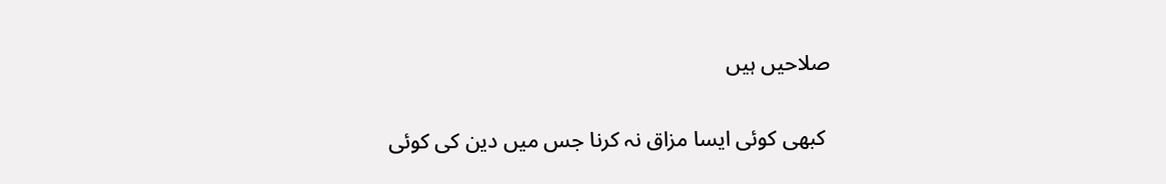صلاحیں ہیں

 کبھی کوئی ایسا مزاق نہ کرنا جس میں دین کی کوئی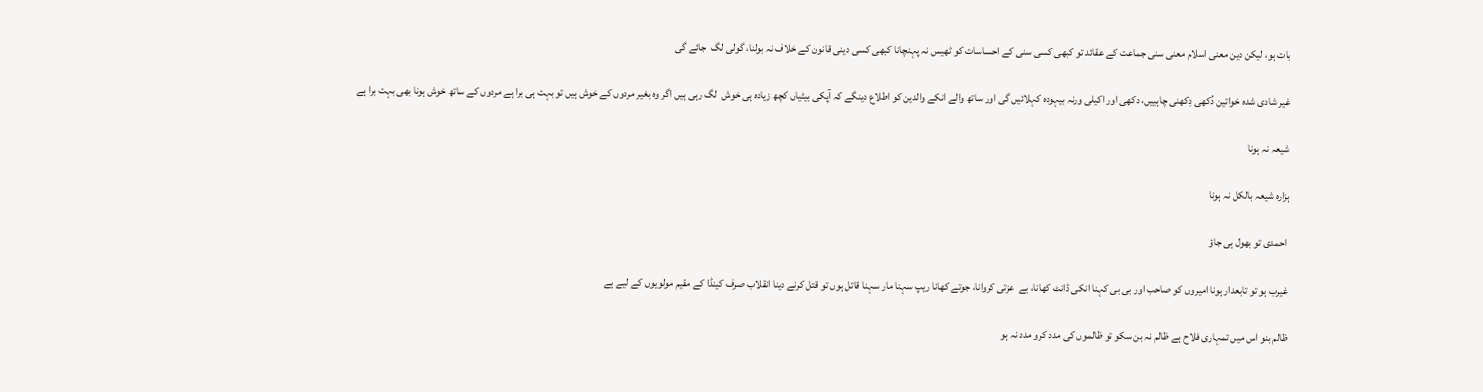بات ہو، لیکن دین معنی اسلام معنی سنی جماعت کے عقائد تو کبھی کسی سنی کے احساسات کو ٹھیس نہ پہنچانا کبھی کسی دینی قانون کے خلاف نہ بولنا، گولی لگ  جائے گی

غیر شادی شدہ خواتین دُکھی دِکھنی چاہییں، دکھی اور اکیلی ورنہ بیہودہ کہلائیں گی اور ساتھ والے انکے والدین کو اطلاع دینگے کہ آپکی بیٹیاں کچھ زیادہ ہی خوش  لگ رہی ہیں اگر وہ بغیر مردوں کے خوش ہیں تو بہت ہی برا ہے مردوں کے ساتھ خوش ہونا بھی بہت برا ہے

شیعہ نہ ہونا

ہزارہ شیعہ بالکل نہ ہونا

 احمدی تو بھول ہی جاؤ

غیرب ہو تو تابعدار ہونا امیروں کو صاحب اور بی بی کہنا انکی ڈانٹ کھانا، بے  عزتی کروانا، جوتے کھانا ریپ سہنا مار سہنا قاتل ہوں تو قتل کرنے دینا انقلاب صرف کینڈا کے مقیم مولویوں کے لیے ہے

ظالم بنو اس میں تمہاری فلاح ہے ظالم نہ بن سکو تو ظالموں کی مدد کرو مدد نہ ہو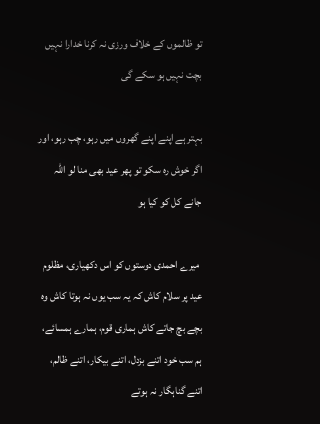تو ظالموں کے خلاف ورزی نہ کرنا خدارا نہیں بچت نہیں ہو سکے گی

بہتر ہے اپنے اپنے گھروں میں رہو، چب رہو، اور اگر خوش رہ سکو تو پھر عید بھی منا لو اللہ جانے کل کو کیا ہو

 میرے احمدی دوستوں کو اس دکھیاری، مظلوم عید پر سلام کاش کہ یہ سب یوں نہ ہوتا کاش وہ بچے بچ جاتے کاش ہماری قوم، ہمارے ہمسائے، ہم سب خود اتنے بزدل، اتنے بیکار، اتنے ظالم، اتنے گناہگار نہ ہوتے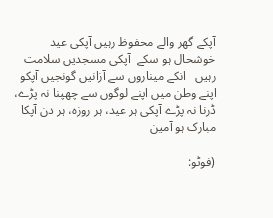آپکے گھر والے محفوظ رہیں آپکی عید خوشحال ہو سکے  آپکی مسجدیں سلامت  رہیں   انکے میناروں سے آزانیں گونجیں آپکو اپنے وطن میں اپنے لوگوں سے چھپنا نہ پڑے، ڈرنا نہ پڑے آپکی ہر عید، ہر روزہ، ہر دن آپکا مبارک ہو آمین

(فوٹو: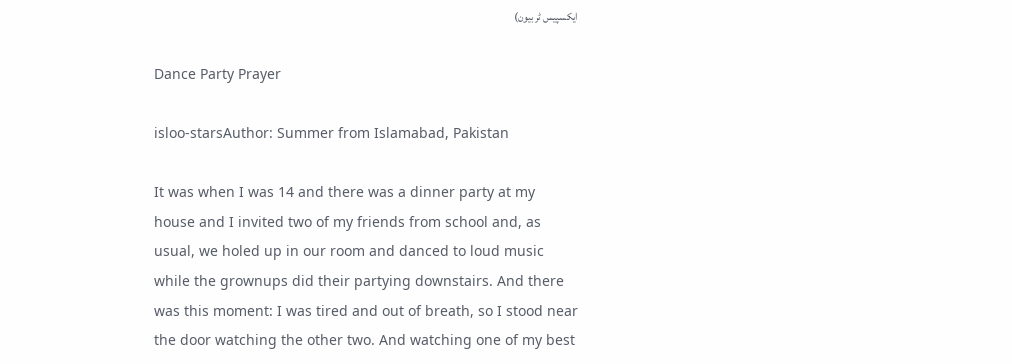ایکسپیس ٹربیون)

Dance Party Prayer

isloo-starsAuthor: Summer from Islamabad, Pakistan

It was when I was 14 and there was a dinner party at my house and I invited two of my friends from school and, as usual, we holed up in our room and danced to loud music while the grownups did their partying downstairs. And there was this moment: I was tired and out of breath, so I stood near the door watching the other two. And watching one of my best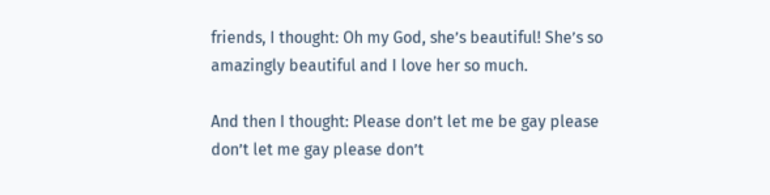friends, I thought: Oh my God, she’s beautiful! She’s so amazingly beautiful and I love her so much.

And then I thought: Please don’t let me be gay please don’t let me gay please don’t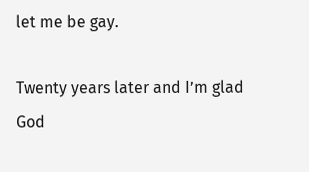let me be gay.

Twenty years later and I’m glad God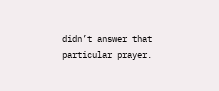didn’t answer that particular prayer.